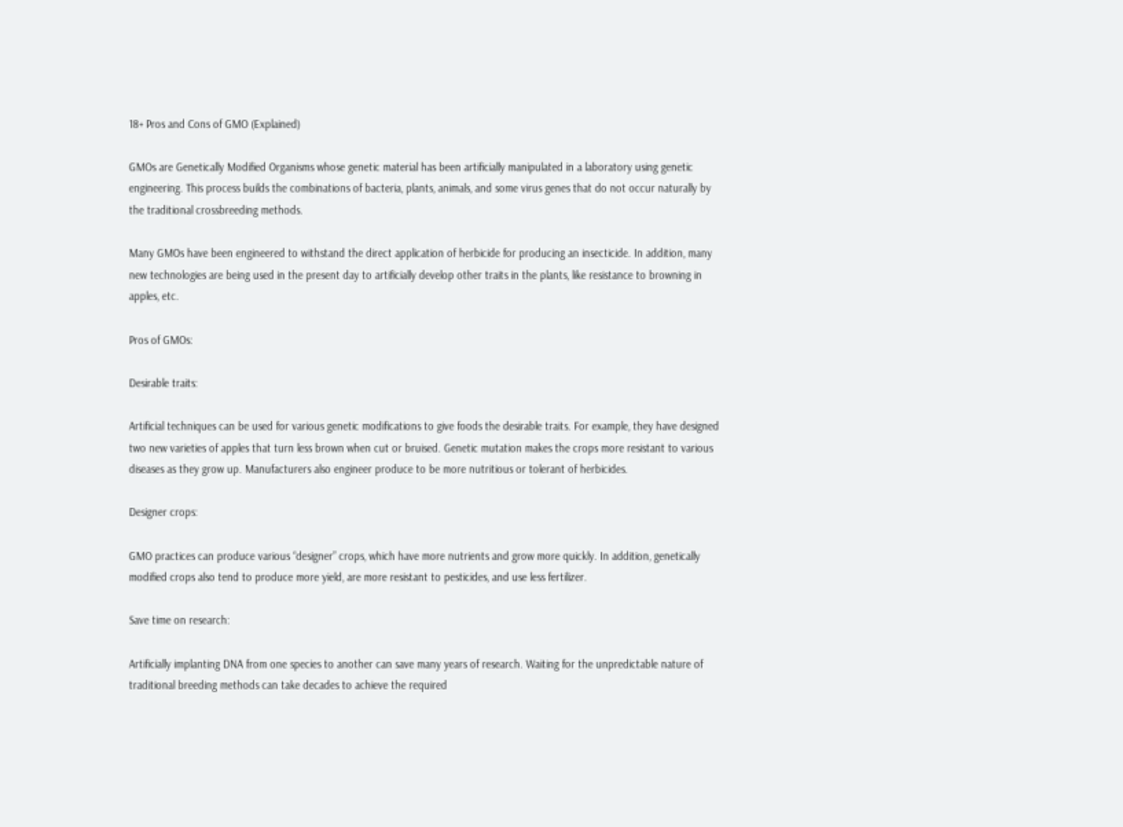18+ Pros and Cons of GMO (Explained)

GMOs are Genetically Modified Organisms whose genetic material has been artificially manipulated in a laboratory using genetic engineering. This process builds the combinations of bacteria, plants, animals, and some virus genes that do not occur naturally by the traditional crossbreeding methods.

Many GMOs have been engineered to withstand the direct application of herbicide for producing an insecticide. In addition, many new technologies are being used in the present day to artificially develop other traits in the plants, like resistance to browning in apples, etc.

Pros of GMOs:

Desirable traits:

Artificial techniques can be used for various genetic modifications to give foods the desirable traits. For example, they have designed two new varieties of apples that turn less brown when cut or bruised. Genetic mutation makes the crops more resistant to various diseases as they grow up. Manufacturers also engineer produce to be more nutritious or tolerant of herbicides.

Designer crops:

GMO practices can produce various “designer” crops, which have more nutrients and grow more quickly. In addition, genetically modified crops also tend to produce more yield, are more resistant to pesticides, and use less fertilizer.

Save time on research:

Artificially implanting DNA from one species to another can save many years of research. Waiting for the unpredictable nature of traditional breeding methods can take decades to achieve the required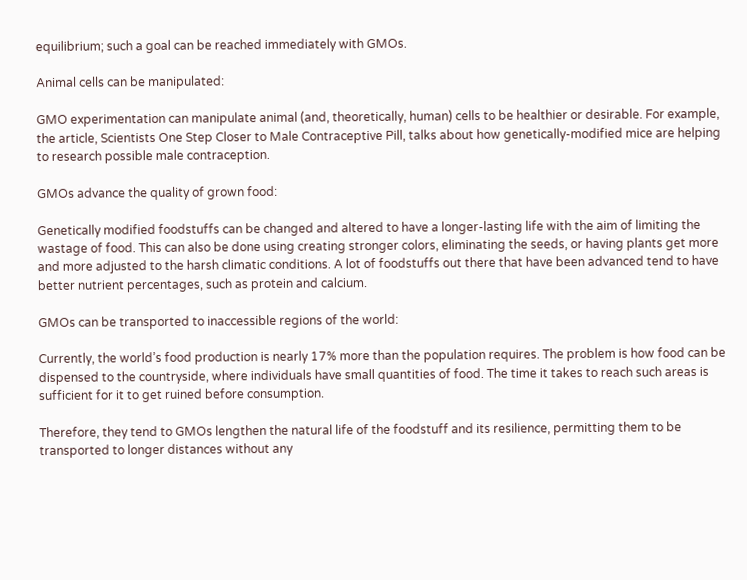equilibrium; such a goal can be reached immediately with GMOs.

Animal cells can be manipulated:

GMO experimentation can manipulate animal (and, theoretically, human) cells to be healthier or desirable. For example, the article, Scientists One Step Closer to Male Contraceptive Pill, talks about how genetically-modified mice are helping to research possible male contraception.

GMOs advance the quality of grown food:

Genetically modified foodstuffs can be changed and altered to have a longer-lasting life with the aim of limiting the wastage of food. This can also be done using creating stronger colors, eliminating the seeds, or having plants get more and more adjusted to the harsh climatic conditions. A lot of foodstuffs out there that have been advanced tend to have better nutrient percentages, such as protein and calcium.

GMOs can be transported to inaccessible regions of the world:

Currently, the world’s food production is nearly 17% more than the population requires. The problem is how food can be dispensed to the countryside, where individuals have small quantities of food. The time it takes to reach such areas is sufficient for it to get ruined before consumption.

Therefore, they tend to GMOs lengthen the natural life of the foodstuff and its resilience, permitting them to be transported to longer distances without any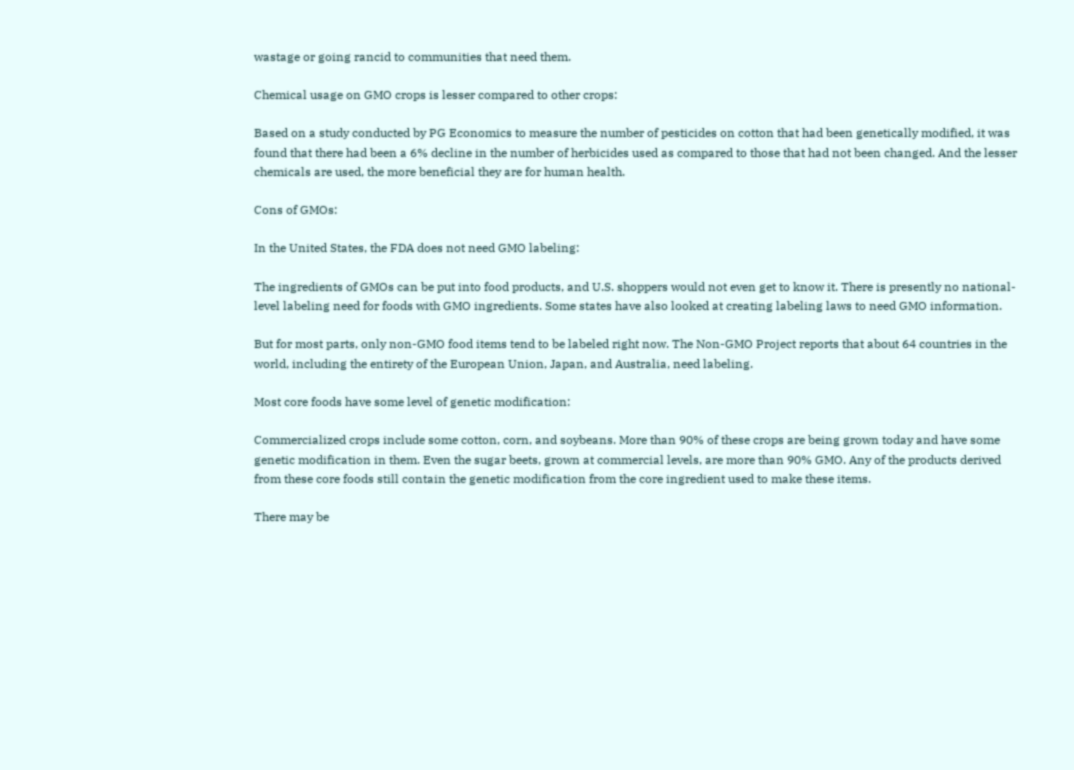wastage or going rancid to communities that need them.

Chemical usage on GMO crops is lesser compared to other crops:

Based on a study conducted by PG Economics to measure the number of pesticides on cotton that had been genetically modified, it was found that there had been a 6% decline in the number of herbicides used as compared to those that had not been changed. And the lesser chemicals are used, the more beneficial they are for human health.

Cons of GMOs:

In the United States, the FDA does not need GMO labeling:

The ingredients of GMOs can be put into food products, and U.S. shoppers would not even get to know it. There is presently no national-level labeling need for foods with GMO ingredients. Some states have also looked at creating labeling laws to need GMO information.

But for most parts, only non-GMO food items tend to be labeled right now. The Non-GMO Project reports that about 64 countries in the world, including the entirety of the European Union, Japan, and Australia, need labeling.

Most core foods have some level of genetic modification:

Commercialized crops include some cotton, corn, and soybeans. More than 90% of these crops are being grown today and have some genetic modification in them. Even the sugar beets, grown at commercial levels, are more than 90% GMO. Any of the products derived from these core foods still contain the genetic modification from the core ingredient used to make these items.

There may be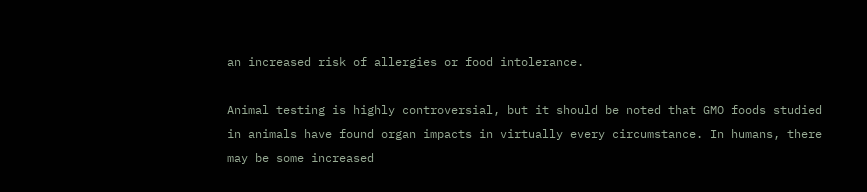an increased risk of allergies or food intolerance.

Animal testing is highly controversial, but it should be noted that GMO foods studied in animals have found organ impacts in virtually every circumstance. In humans, there may be some increased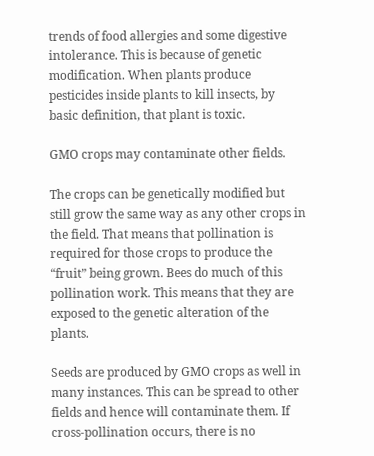trends of food allergies and some digestive intolerance. This is because of genetic modification. When plants produce pesticides inside plants to kill insects, by basic definition, that plant is toxic.

GMO crops may contaminate other fields.

The crops can be genetically modified but still grow the same way as any other crops in the field. That means that pollination is required for those crops to produce the “fruit” being grown. Bees do much of this pollination work. This means that they are exposed to the genetic alteration of the plants.

Seeds are produced by GMO crops as well in many instances. This can be spread to other fields and hence will contaminate them. If cross-pollination occurs, there is no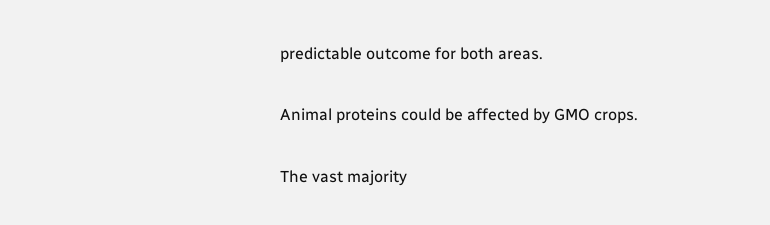predictable outcome for both areas.

Animal proteins could be affected by GMO crops.

The vast majority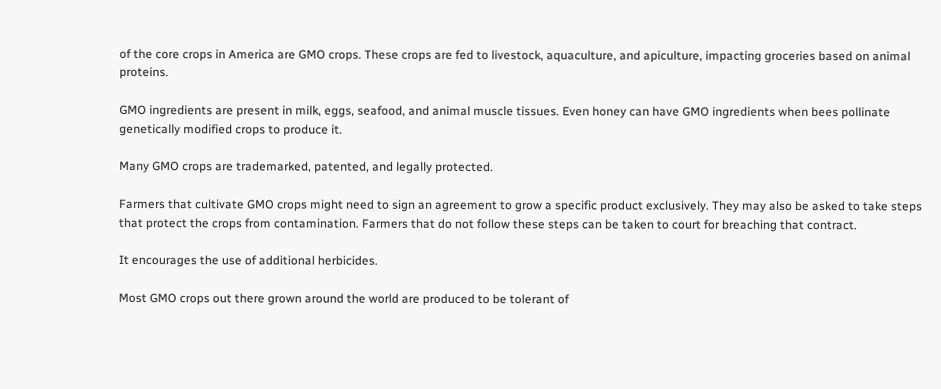of the core crops in America are GMO crops. These crops are fed to livestock, aquaculture, and apiculture, impacting groceries based on animal proteins.

GMO ingredients are present in milk, eggs, seafood, and animal muscle tissues. Even honey can have GMO ingredients when bees pollinate genetically modified crops to produce it.

Many GMO crops are trademarked, patented, and legally protected.

Farmers that cultivate GMO crops might need to sign an agreement to grow a specific product exclusively. They may also be asked to take steps that protect the crops from contamination. Farmers that do not follow these steps can be taken to court for breaching that contract.

It encourages the use of additional herbicides.

Most GMO crops out there grown around the world are produced to be tolerant of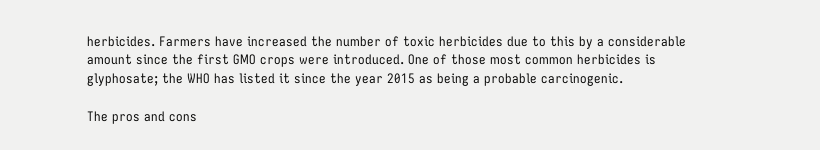herbicides. Farmers have increased the number of toxic herbicides due to this by a considerable amount since the first GMO crops were introduced. One of those most common herbicides is glyphosate; the WHO has listed it since the year 2015 as being a probable carcinogenic.

The pros and cons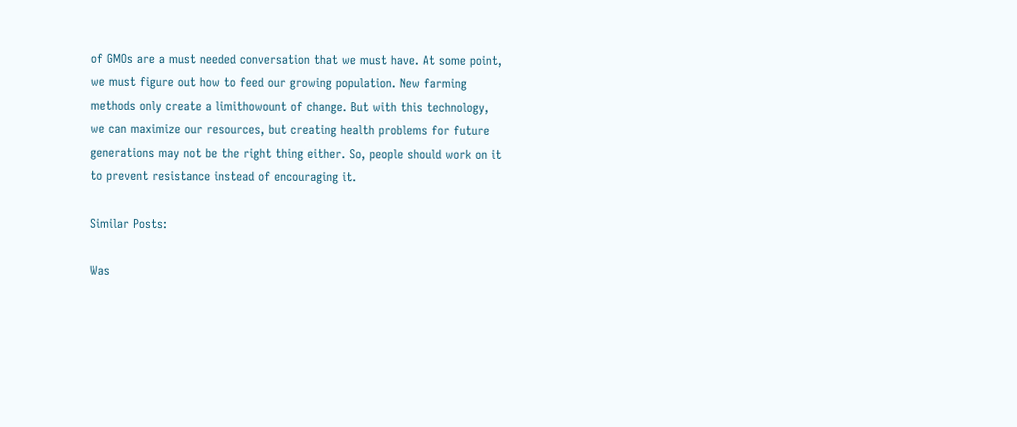of GMOs are a must needed conversation that we must have. At some point, we must figure out how to feed our growing population. New farming methods only create a limithowount of change. But with this technology, we can maximize our resources, but creating health problems for future generations may not be the right thing either. So, people should work on it to prevent resistance instead of encouraging it.

Similar Posts:

Was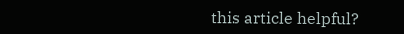this article helpful?